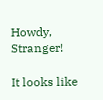Howdy, Stranger!

It looks like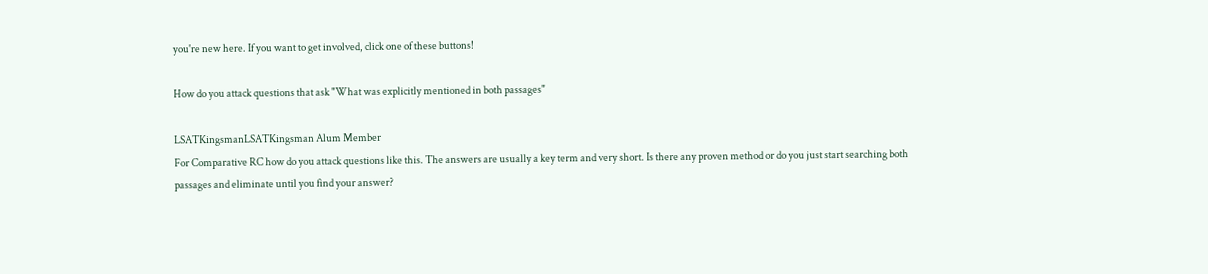you're new here. If you want to get involved, click one of these buttons!

How do you attack questions that ask "What was explicitly mentioned in both passages"

LSATKingsmanLSATKingsman Alum Member
For Comparative RC how do you attack questions like this. The answers are usually a key term and very short. Is there any proven method or do you just start searching both passages and eliminate until you find your answer?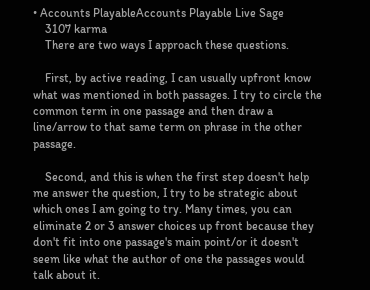• Accounts PlayableAccounts Playable Live Sage
    3107 karma
    There are two ways I approach these questions.

    First, by active reading, I can usually upfront know what was mentioned in both passages. I try to circle the common term in one passage and then draw a line/arrow to that same term on phrase in the other passage.

    Second, and this is when the first step doesn't help me answer the question, I try to be strategic about which ones I am going to try. Many times, you can eliminate 2 or 3 answer choices up front because they don't fit into one passage's main point/or it doesn't seem like what the author of one the passages would talk about it.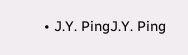• J.Y. PingJ.Y. Ping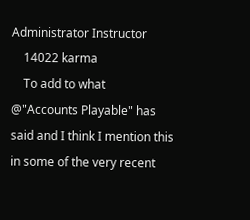Administrator Instructor
    14022 karma
    To add to what @"Accounts Playable" has said and I think I mention this in some of the very recent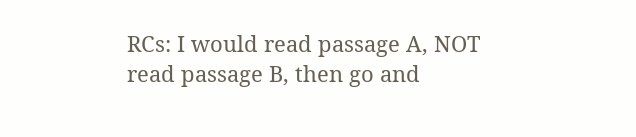RCs: I would read passage A, NOT read passage B, then go and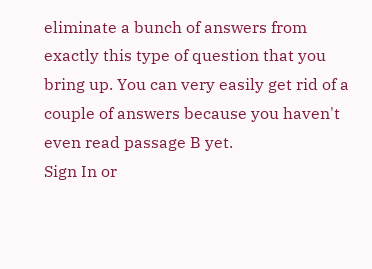eliminate a bunch of answers from exactly this type of question that you bring up. You can very easily get rid of a couple of answers because you haven't even read passage B yet.
Sign In or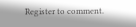Register to comment.